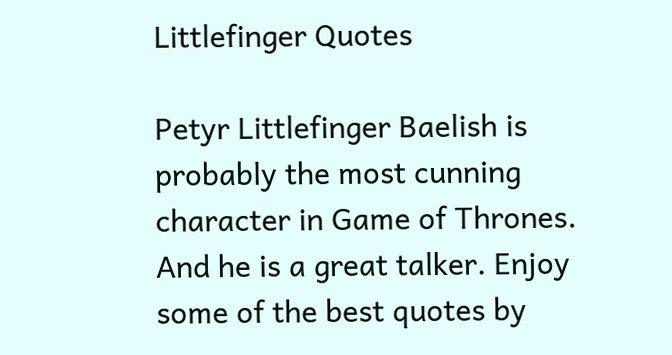Littlefinger Quotes

Petyr Littlefinger Baelish is probably the most cunning character in Game of Thrones. And he is a great talker. Enjoy some of the best quotes by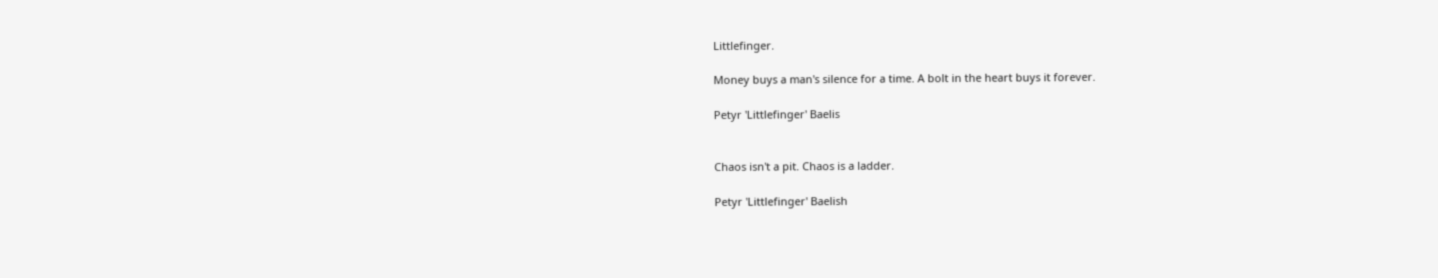Littlefinger.

Money buys a man's silence for a time. A bolt in the heart buys it forever.

Petyr 'Littlefinger' Baelis


Chaos isn't a pit. Chaos is a ladder.

Petyr 'Littlefinger' Baelish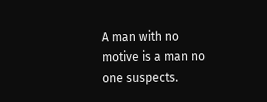A man with no motive is a man no one suspects.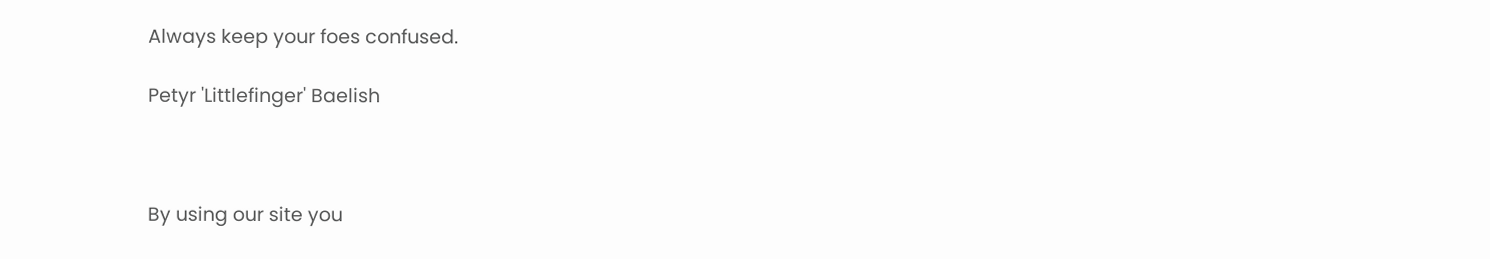Always keep your foes confused.

Petyr 'Littlefinger' Baelish



By using our site you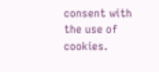consent with the use of cookies.